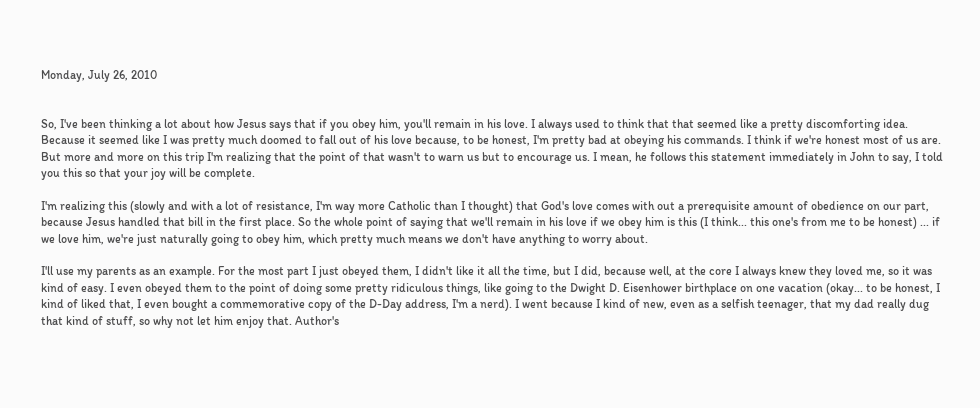Monday, July 26, 2010


So, I've been thinking a lot about how Jesus says that if you obey him, you'll remain in his love. I always used to think that that seemed like a pretty discomforting idea. Because it seemed like I was pretty much doomed to fall out of his love because, to be honest, I'm pretty bad at obeying his commands. I think if we're honest most of us are. But more and more on this trip I'm realizing that the point of that wasn't to warn us but to encourage us. I mean, he follows this statement immediately in John to say, I told you this so that your joy will be complete.

I'm realizing this (slowly and with a lot of resistance, I'm way more Catholic than I thought) that God's love comes with out a prerequisite amount of obedience on our part, because Jesus handled that bill in the first place. So the whole point of saying that we'll remain in his love if we obey him is this (I think... this one's from me to be honest) ... if we love him, we're just naturally going to obey him, which pretty much means we don't have anything to worry about.

I'll use my parents as an example. For the most part I just obeyed them, I didn't like it all the time, but I did, because well, at the core I always knew they loved me, so it was kind of easy. I even obeyed them to the point of doing some pretty ridiculous things, like going to the Dwight D. Eisenhower birthplace on one vacation (okay... to be honest, I kind of liked that, I even bought a commemorative copy of the D-Day address, I'm a nerd). I went because I kind of new, even as a selfish teenager, that my dad really dug that kind of stuff, so why not let him enjoy that. Author's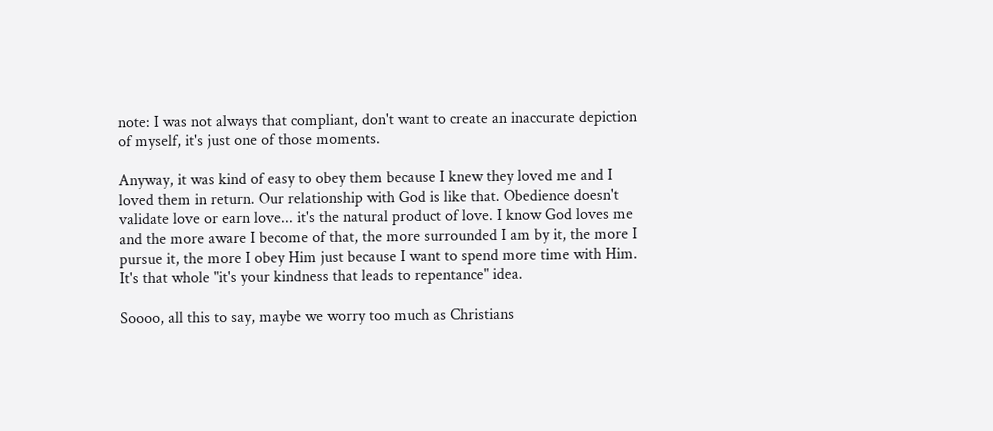note: I was not always that compliant, don't want to create an inaccurate depiction of myself, it's just one of those moments.

Anyway, it was kind of easy to obey them because I knew they loved me and I loved them in return. Our relationship with God is like that. Obedience doesn't validate love or earn love... it's the natural product of love. I know God loves me and the more aware I become of that, the more surrounded I am by it, the more I pursue it, the more I obey Him just because I want to spend more time with Him. It's that whole "it's your kindness that leads to repentance" idea.

Soooo, all this to say, maybe we worry too much as Christians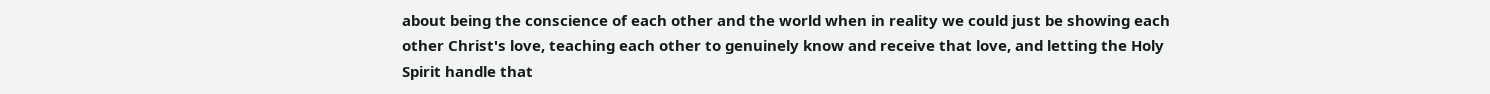about being the conscience of each other and the world when in reality we could just be showing each other Christ's love, teaching each other to genuinely know and receive that love, and letting the Holy Spirit handle that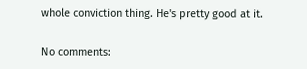whole conviction thing. He's pretty good at it.

No comments: